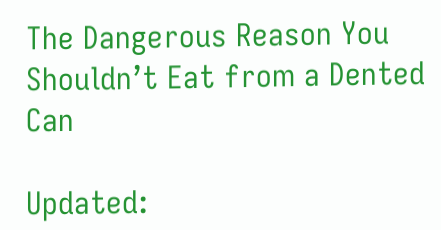The Dangerous Reason You Shouldn’t Eat from a Dented Can

Updated: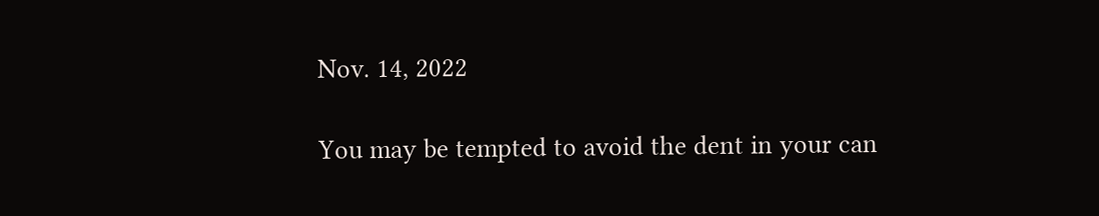Nov. 14, 2022

You may be tempted to avoid the dent in your can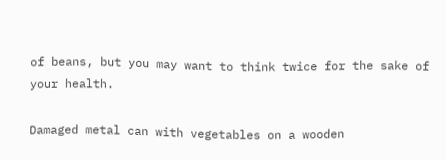of beans, but you may want to think twice for the sake of your health.

Damaged metal can with vegetables on a wooden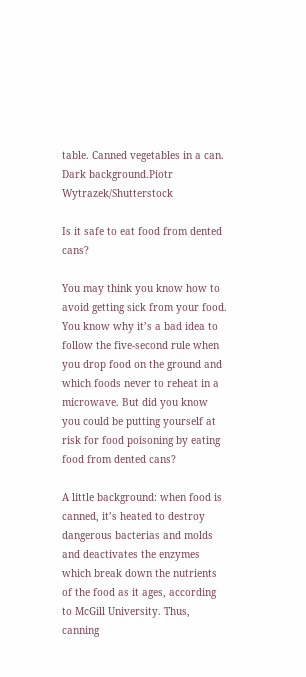table. Canned vegetables in a can. Dark background.Piotr Wytrazek/Shutterstock

Is it safe to eat food from dented cans?

You may think you know how to avoid getting sick from your food. You know why it’s a bad idea to follow the five-second rule when you drop food on the ground and which foods never to reheat in a microwave. But did you know you could be putting yourself at risk for food poisoning by eating food from dented cans?

A little background: when food is canned, it’s heated to destroy dangerous bacterias and molds and deactivates the enzymes which break down the nutrients of the food as it ages, according to McGill University. Thus, canning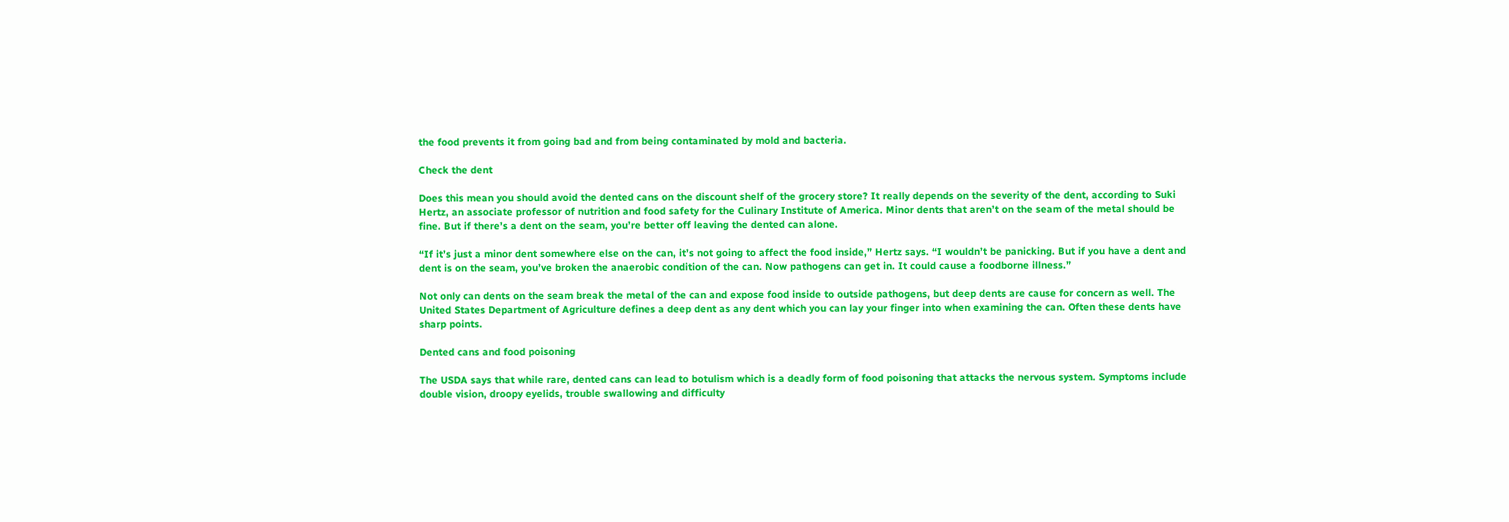the food prevents it from going bad and from being contaminated by mold and bacteria.

Check the dent

Does this mean you should avoid the dented cans on the discount shelf of the grocery store? It really depends on the severity of the dent, according to Suki Hertz, an associate professor of nutrition and food safety for the Culinary Institute of America. Minor dents that aren’t on the seam of the metal should be fine. But if there’s a dent on the seam, you’re better off leaving the dented can alone.

“If it’s just a minor dent somewhere else on the can, it’s not going to affect the food inside,” Hertz says. “I wouldn’t be panicking. But if you have a dent and dent is on the seam, you’ve broken the anaerobic condition of the can. Now pathogens can get in. It could cause a foodborne illness.”

Not only can dents on the seam break the metal of the can and expose food inside to outside pathogens, but deep dents are cause for concern as well. The United States Department of Agriculture defines a deep dent as any dent which you can lay your finger into when examining the can. Often these dents have sharp points.

Dented cans and food poisoning

The USDA says that while rare, dented cans can lead to botulism which is a deadly form of food poisoning that attacks the nervous system. Symptoms include double vision, droopy eyelids, trouble swallowing and difficulty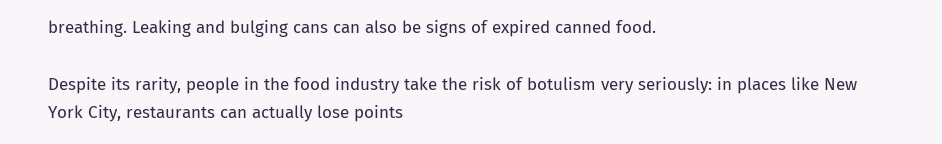breathing. Leaking and bulging cans can also be signs of expired canned food.

Despite its rarity, people in the food industry take the risk of botulism very seriously: in places like New York City, restaurants can actually lose points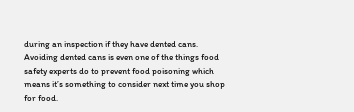during an inspection if they have dented cans. Avoiding dented cans is even one of the things food safety experts do to prevent food poisoning which means it’s something to consider next time you shop for food.